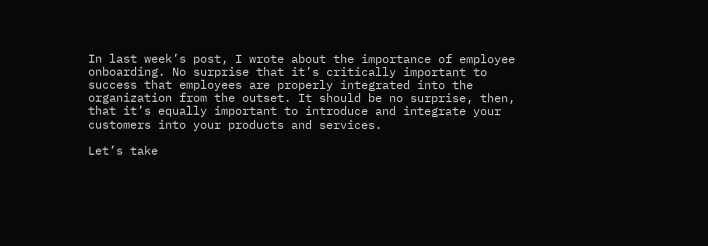In last week’s post, I wrote about the importance of employee onboarding. No surprise that it’s critically important to success that employees are properly integrated into the organization from the outset. It should be no surprise, then, that it’s equally important to introduce and integrate your customers into your products and services.

Let’s take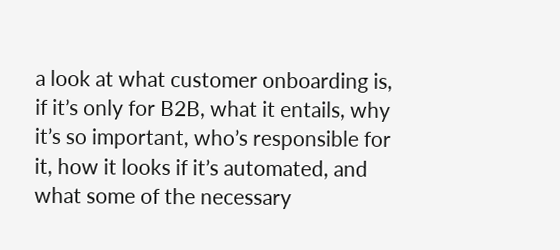a look at what customer onboarding is, if it’s only for B2B, what it entails, why it’s so important, who’s responsible for it, how it looks if it’s automated, and what some of the necessary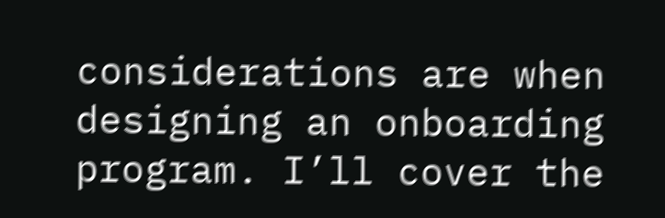considerations are when designing an onboarding program. I’ll cover the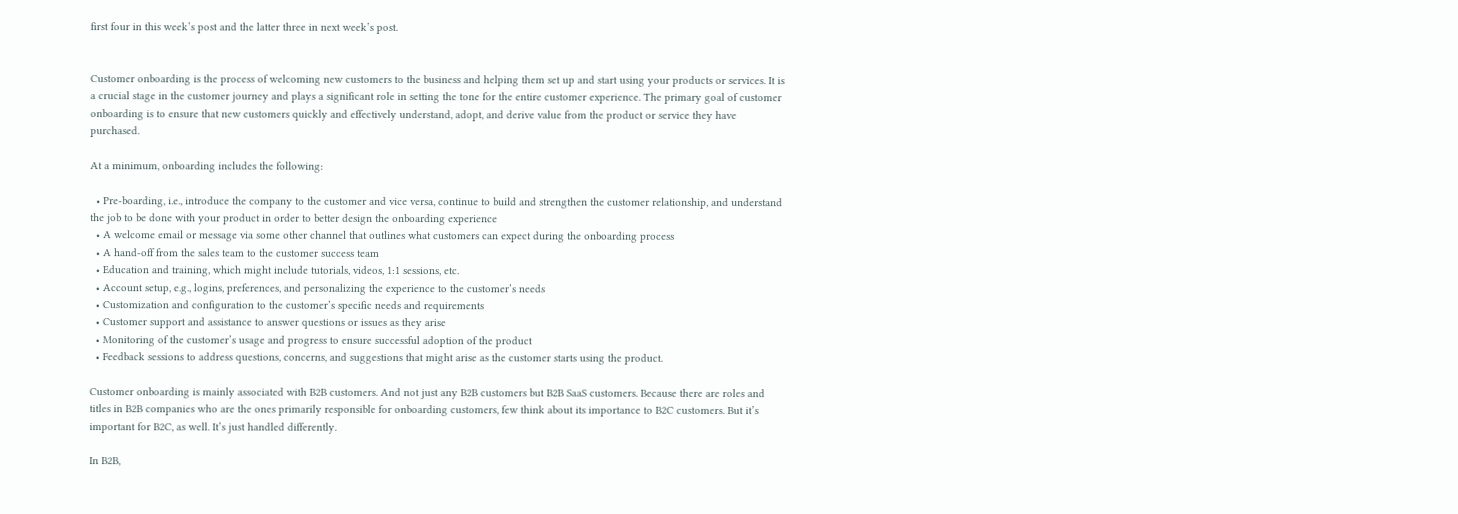first four in this week’s post and the latter three in next week’s post.


Customer onboarding is the process of welcoming new customers to the business and helping them set up and start using your products or services. It is a crucial stage in the customer journey and plays a significant role in setting the tone for the entire customer experience. The primary goal of customer onboarding is to ensure that new customers quickly and effectively understand, adopt, and derive value from the product or service they have purchased.

At a minimum, onboarding includes the following:

  • Pre-boarding, i.e., introduce the company to the customer and vice versa, continue to build and strengthen the customer relationship, and understand the job to be done with your product in order to better design the onboarding experience
  • A welcome email or message via some other channel that outlines what customers can expect during the onboarding process
  • A hand-off from the sales team to the customer success team
  • Education and training, which might include tutorials, videos, 1:1 sessions, etc.
  • Account setup, e.g., logins, preferences, and personalizing the experience to the customer’s needs
  • Customization and configuration to the customer’s specific needs and requirements
  • Customer support and assistance to answer questions or issues as they arise
  • Monitoring of the customer’s usage and progress to ensure successful adoption of the product
  • Feedback sessions to address questions, concerns, and suggestions that might arise as the customer starts using the product.

Customer onboarding is mainly associated with B2B customers. And not just any B2B customers but B2B SaaS customers. Because there are roles and titles in B2B companies who are the ones primarily responsible for onboarding customers, few think about its importance to B2C customers. But it’s important for B2C, as well. It’s just handled differently.

In B2B,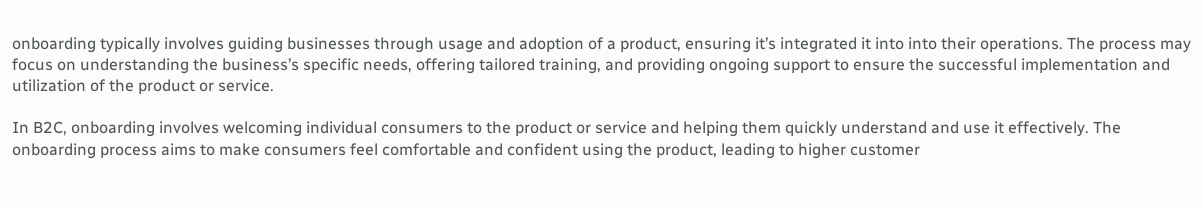onboarding typically involves guiding businesses through usage and adoption of a product, ensuring it’s integrated it into into their operations. The process may focus on understanding the business’s specific needs, offering tailored training, and providing ongoing support to ensure the successful implementation and utilization of the product or service.

In B2C, onboarding involves welcoming individual consumers to the product or service and helping them quickly understand and use it effectively. The onboarding process aims to make consumers feel comfortable and confident using the product, leading to higher customer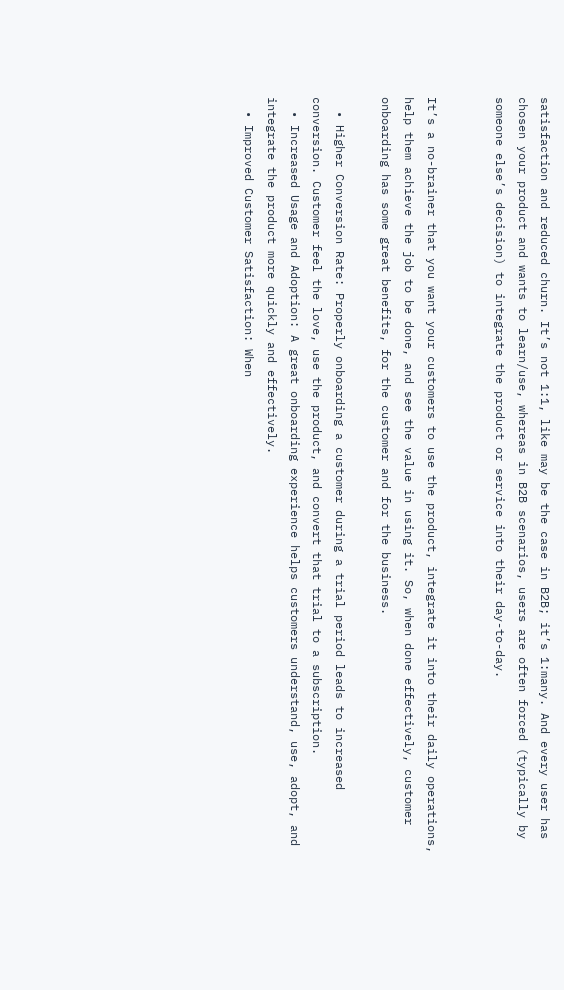satisfaction and reduced churn. It’s not 1:1, like may be the case in B2B; it’s 1:many. And every user has chosen your product and wants to learn/use, whereas in B2B scenarios, users are often forced (typically by someone else’s decision) to integrate the product or service into their day-to-day.


It’s a no-brainer that you want your customers to use the product, integrate it into their daily operations, help them achieve the job to be done, and see the value in using it. So, when done effectively, customer onboarding has some great benefits, for the customer and for the business.

  • Higher Conversion Rate: Properly onboarding a customer during a trial period leads to increased conversion. Customer feel the love, use the product, and convert that trial to a subscription.
  • Increased Usage and Adoption: A great onboarding experience helps customers understand, use, adopt, and integrate the product more quickly and effectively.
  • Improved Customer Satisfaction: When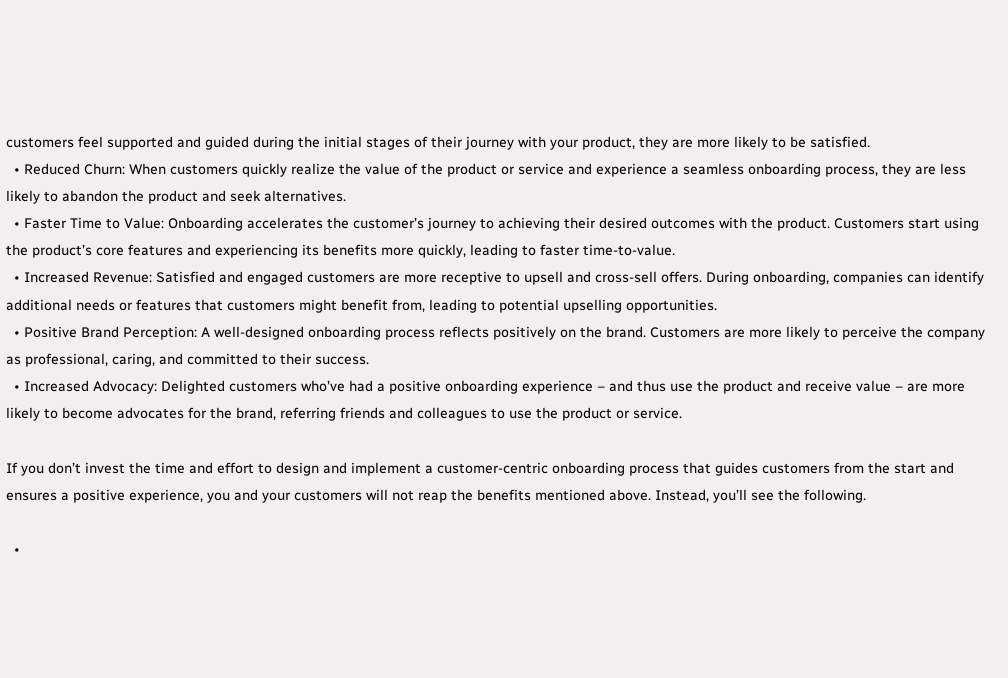customers feel supported and guided during the initial stages of their journey with your product, they are more likely to be satisfied.
  • Reduced Churn: When customers quickly realize the value of the product or service and experience a seamless onboarding process, they are less likely to abandon the product and seek alternatives.
  • Faster Time to Value: Onboarding accelerates the customer’s journey to achieving their desired outcomes with the product. Customers start using the product’s core features and experiencing its benefits more quickly, leading to faster time-to-value.
  • Increased Revenue: Satisfied and engaged customers are more receptive to upsell and cross-sell offers. During onboarding, companies can identify additional needs or features that customers might benefit from, leading to potential upselling opportunities.
  • Positive Brand Perception: A well-designed onboarding process reflects positively on the brand. Customers are more likely to perceive the company as professional, caring, and committed to their success.
  • Increased Advocacy: Delighted customers who’ve had a positive onboarding experience – and thus use the product and receive value – are more likely to become advocates for the brand, referring friends and colleagues to use the product or service.

If you don’t invest the time and effort to design and implement a customer-centric onboarding process that guides customers from the start and ensures a positive experience, you and your customers will not reap the benefits mentioned above. Instead, you’ll see the following.

  •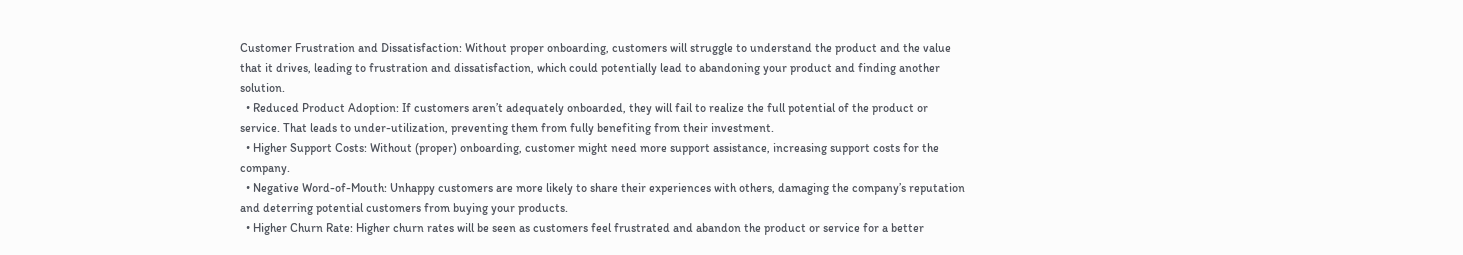Customer Frustration and Dissatisfaction: Without proper onboarding, customers will struggle to understand the product and the value that it drives, leading to frustration and dissatisfaction, which could potentially lead to abandoning your product and finding another solution.
  • Reduced Product Adoption: If customers aren’t adequately onboarded, they will fail to realize the full potential of the product or service. That leads to under-utilization, preventing them from fully benefiting from their investment.
  • Higher Support Costs: Without (proper) onboarding, customer might need more support assistance, increasing support costs for the company.
  • Negative Word-of-Mouth: Unhappy customers are more likely to share their experiences with others, damaging the company’s reputation and deterring potential customers from buying your products.
  • Higher Churn Rate: Higher churn rates will be seen as customers feel frustrated and abandon the product or service for a better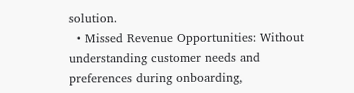solution.
  • Missed Revenue Opportunities: Without understanding customer needs and preferences during onboarding,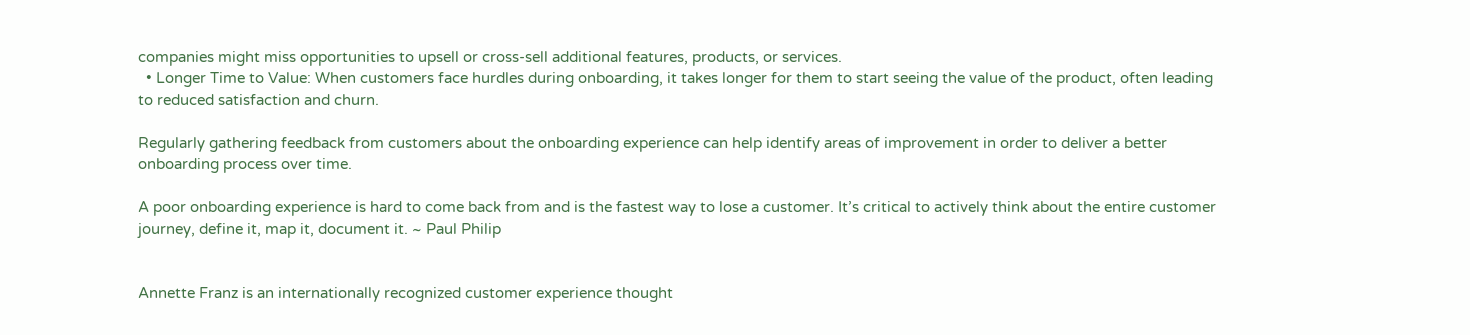companies might miss opportunities to upsell or cross-sell additional features, products, or services.
  • Longer Time to Value: When customers face hurdles during onboarding, it takes longer for them to start seeing the value of the product, often leading to reduced satisfaction and churn.

Regularly gathering feedback from customers about the onboarding experience can help identify areas of improvement in order to deliver a better onboarding process over time.

A poor onboarding experience is hard to come back from and is the fastest way to lose a customer. It’s critical to actively think about the entire customer journey, define it, map it, document it. ~ Paul Philip


Annette Franz is an internationally recognized customer experience thought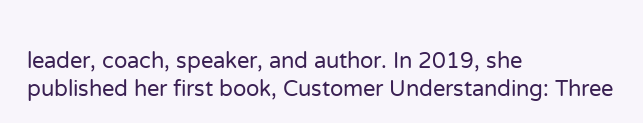leader, coach, speaker, and author. In 2019, she published her first book, Customer Understanding: Three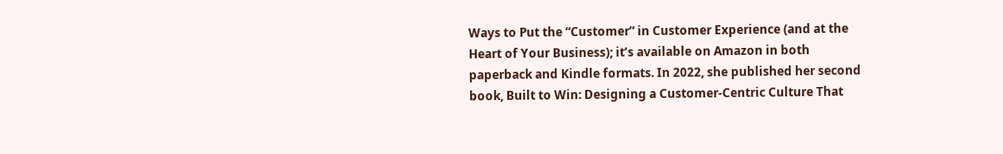Ways to Put the “Customer” in Customer Experience (and at the Heart of Your Business); it’s available on Amazon in both paperback and Kindle formats. In 2022, she published her second book, Built to Win: Designing a Customer-Centric Culture That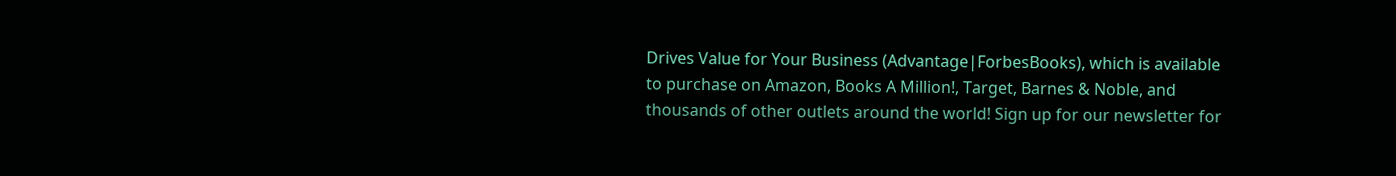Drives Value for Your Business (Advantage|ForbesBooks), which is available to purchase on Amazon, Books A Million!, Target, Barnes & Noble, and thousands of other outlets around the world! Sign up for our newsletter for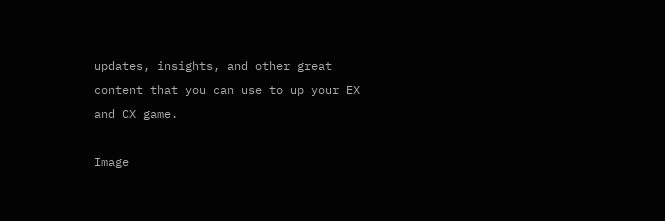updates, insights, and other great content that you can use to up your EX and CX game.

Image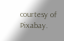courtesy of Pixabay.